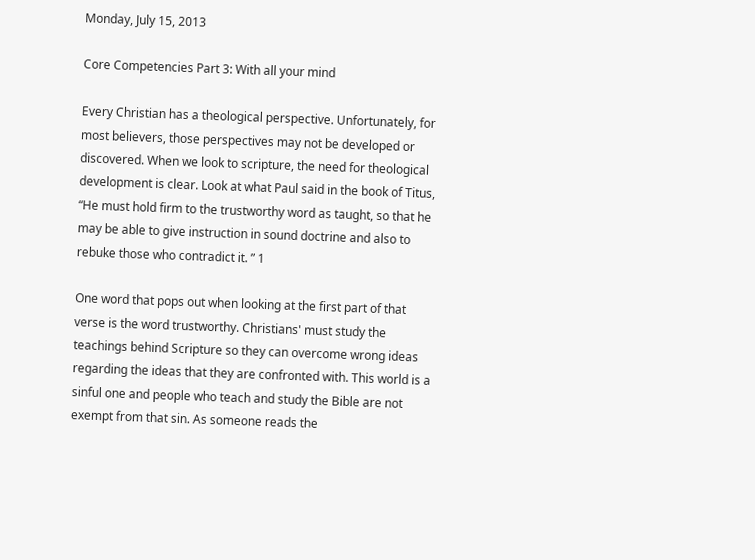Monday, July 15, 2013

Core Competencies Part 3: With all your mind

Every Christian has a theological perspective. Unfortunately, for most believers, those perspectives may not be developed or discovered. When we look to scripture, the need for theological development is clear. Look at what Paul said in the book of Titus, “He must hold firm to the trustworthy word as taught, so that he may be able to give instruction in sound doctrine and also to rebuke those who contradict it. ” 1

One word that pops out when looking at the first part of that verse is the word trustworthy. Christians' must study the teachings behind Scripture so they can overcome wrong ideas regarding the ideas that they are confronted with. This world is a sinful one and people who teach and study the Bible are not exempt from that sin. As someone reads the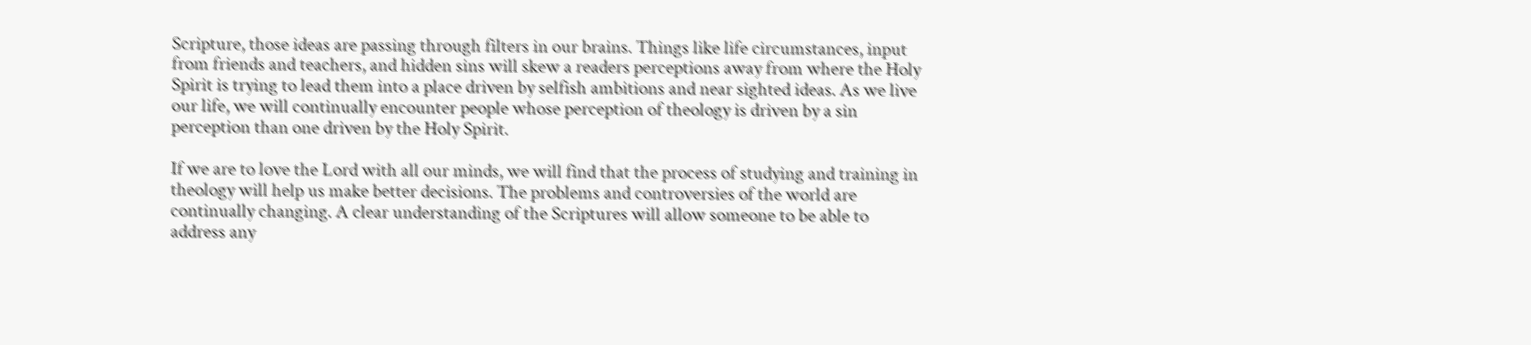Scripture, those ideas are passing through filters in our brains. Things like life circumstances, input from friends and teachers, and hidden sins will skew a readers perceptions away from where the Holy Spirit is trying to lead them into a place driven by selfish ambitions and near sighted ideas. As we live our life, we will continually encounter people whose perception of theology is driven by a sin perception than one driven by the Holy Spirit.

If we are to love the Lord with all our minds, we will find that the process of studying and training in theology will help us make better decisions. The problems and controversies of the world are continually changing. A clear understanding of the Scriptures will allow someone to be able to address any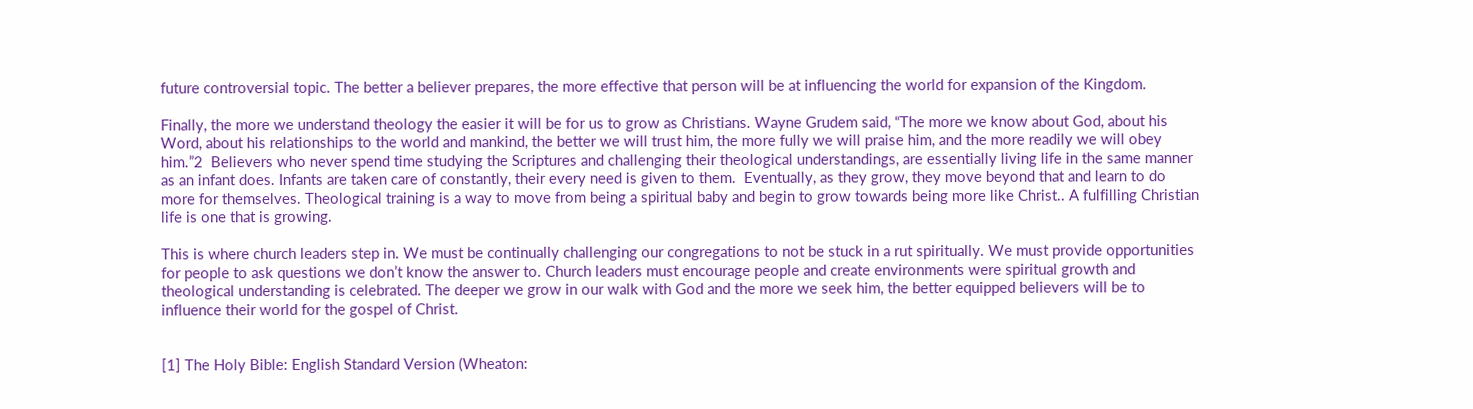future controversial topic. The better a believer prepares, the more effective that person will be at influencing the world for expansion of the Kingdom.

Finally, the more we understand theology the easier it will be for us to grow as Christians. Wayne Grudem said, “The more we know about God, about his Word, about his relationships to the world and mankind, the better we will trust him, the more fully we will praise him, and the more readily we will obey him.”2  Believers who never spend time studying the Scriptures and challenging their theological understandings, are essentially living life in the same manner as an infant does. Infants are taken care of constantly, their every need is given to them.  Eventually, as they grow, they move beyond that and learn to do more for themselves. Theological training is a way to move from being a spiritual baby and begin to grow towards being more like Christ.. A fulfilling Christian life is one that is growing.

This is where church leaders step in. We must be continually challenging our congregations to not be stuck in a rut spiritually. We must provide opportunities for people to ask questions we don’t know the answer to. Church leaders must encourage people and create environments were spiritual growth and theological understanding is celebrated. The deeper we grow in our walk with God and the more we seek him, the better equipped believers will be to influence their world for the gospel of Christ.


[1] The Holy Bible: English Standard Version (Wheaton: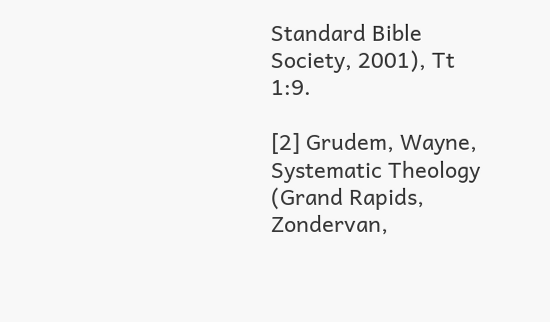Standard Bible Society, 2001), Tt 1:9.

[2] Grudem, Wayne, Systematic Theology (Grand Rapids, Zondervan,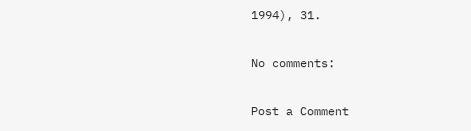1994), 31.

No comments:

Post a Comment